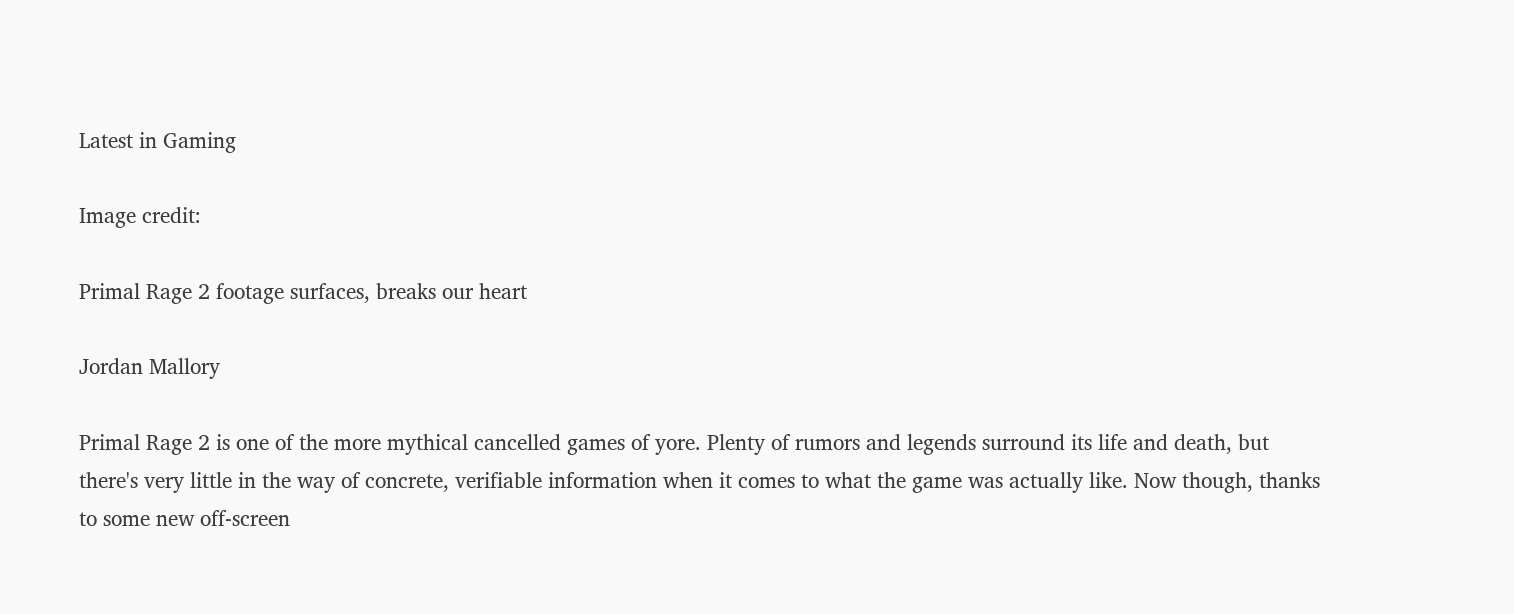Latest in Gaming

Image credit:

Primal Rage 2 footage surfaces, breaks our heart

Jordan Mallory

Primal Rage 2 is one of the more mythical cancelled games of yore. Plenty of rumors and legends surround its life and death, but there's very little in the way of concrete, verifiable information when it comes to what the game was actually like. Now though, thanks to some new off-screen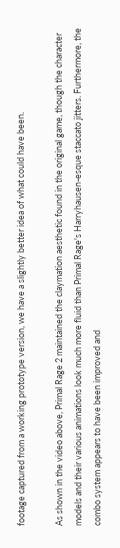footage captured from a working prototype version, we have a slightly better idea of what could have been.

As shown in the video above, Primal Rage 2 maintained the claymation aesthetic found in the original game, though the character models and their various animations look much more fluid than Primal Rage's Harryhausen-esque staccato jitters. Furthermore, the combo system appears to have been improved and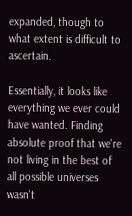expanded, though to what extent is difficult to ascertain.

Essentially, it looks like everything we ever could have wanted. Finding absolute proof that we're not living in the best of all possible universes wasn't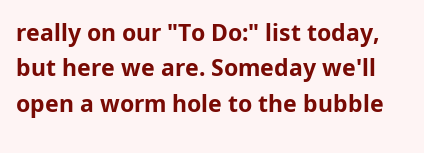really on our "To Do:" list today, but here we are. Someday we'll open a worm hole to the bubble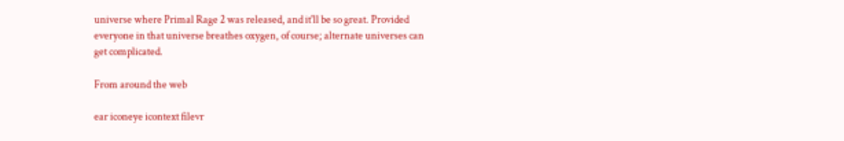universe where Primal Rage 2 was released, and it'll be so great. Provided everyone in that universe breathes oxygen, of course; alternate universes can get complicated.

From around the web

ear iconeye icontext filevr